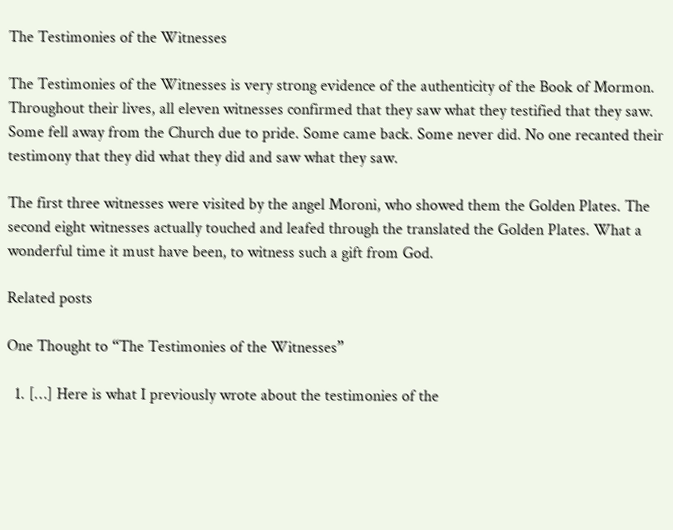The Testimonies of the Witnesses

The Testimonies of the Witnesses is very strong evidence of the authenticity of the Book of Mormon. Throughout their lives, all eleven witnesses confirmed that they saw what they testified that they saw. Some fell away from the Church due to pride. Some came back. Some never did. No one recanted their testimony that they did what they did and saw what they saw.

The first three witnesses were visited by the angel Moroni, who showed them the Golden Plates. The second eight witnesses actually touched and leafed through the translated the Golden Plates. What a wonderful time it must have been, to witness such a gift from God.

Related posts

One Thought to “The Testimonies of the Witnesses”

  1. […] Here is what I previously wrote about the testimonies of the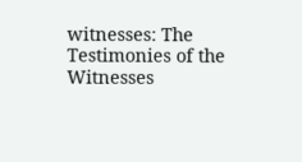witnesses: The Testimonies of the Witnesses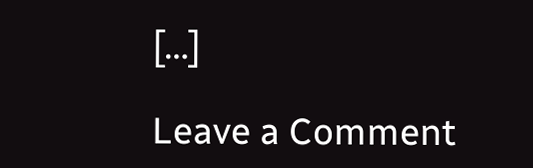[…]

Leave a Comment